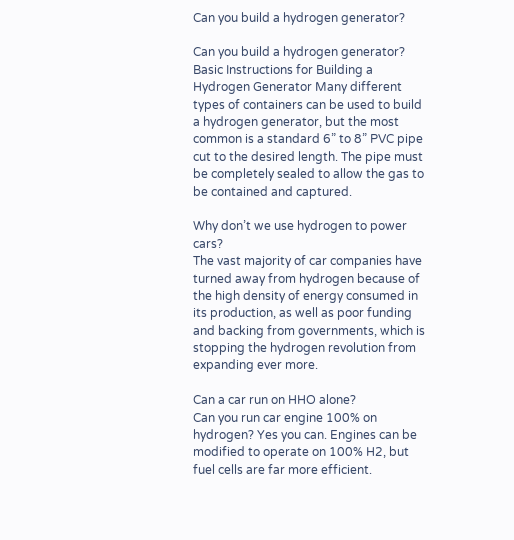Can you build a hydrogen generator?

Can you build a hydrogen generator?
Basic Instructions for Building a Hydrogen Generator Many different types of containers can be used to build a hydrogen generator, but the most common is a standard 6” to 8” PVC pipe cut to the desired length. The pipe must be completely sealed to allow the gas to be contained and captured.

Why don’t we use hydrogen to power cars?
The vast majority of car companies have turned away from hydrogen because of the high density of energy consumed in its production, as well as poor funding and backing from governments, which is stopping the hydrogen revolution from expanding ever more.

Can a car run on HHO alone?
Can you run car engine 100% on hydrogen? Yes you can. Engines can be modified to operate on 100% H2, but fuel cells are far more efficient.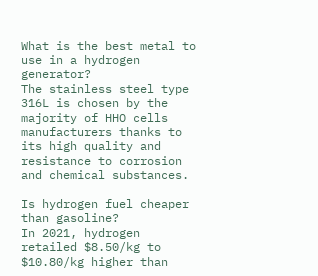What is the best metal to use in a hydrogen generator?
The stainless steel type 316L is chosen by the majority of HHO cells manufacturers thanks to its high quality and resistance to corrosion and chemical substances.

Is hydrogen fuel cheaper than gasoline?
In 2021, hydrogen retailed $8.50/kg to $10.80/kg higher than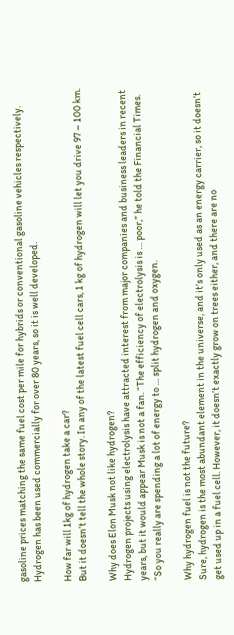gasoline prices matching the same fuel cost per mile for hybrids or conventional gasoline vehicles respectively. Hydrogen has been used commercially for over 80 years, so it is well developed.

How far will 1kg of hydrogen take a car?
But it doesn’t tell the whole story. In any of the latest fuel cell cars, 1 kg of hydrogen will let you drive 97 – 100 km.

Why does Elon Musk not like hydrogen?
Hydrogen projects using electrolysis have attracted interest from major companies and business leaders in recent years, but it would appear Musk is not a fan. “The efficiency of electrolysis is … poor,” he told the Financial Times. “So you really are spending a lot of energy to … split hydrogen and oxygen.

Why hydrogen fuel is not the future?
Sure, hydrogen is the most abundant element in the universe, and it’s only used as an energy carrier, so it doesn’t get used up in a fuel cell. However, it doesn’t exactly grow on trees either, and there are no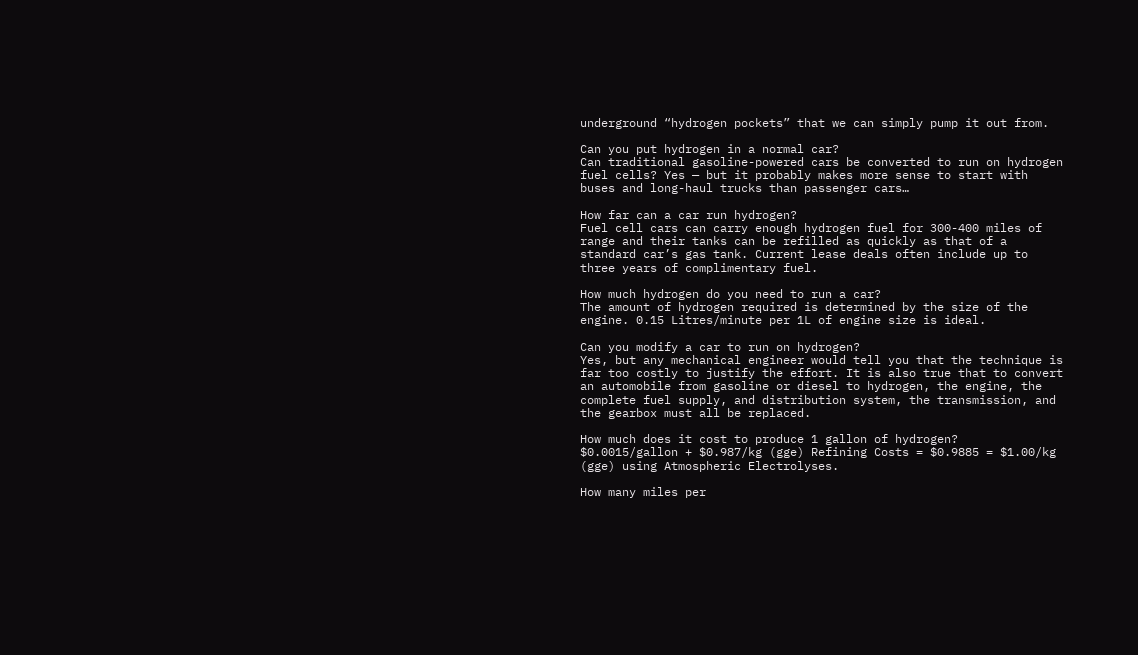underground “hydrogen pockets” that we can simply pump it out from.

Can you put hydrogen in a normal car?
Can traditional gasoline-powered cars be converted to run on hydrogen fuel cells? Yes — but it probably makes more sense to start with buses and long-haul trucks than passenger cars…

How far can a car run hydrogen?
Fuel cell cars can carry enough hydrogen fuel for 300-400 miles of range and their tanks can be refilled as quickly as that of a standard car’s gas tank. Current lease deals often include up to three years of complimentary fuel.

How much hydrogen do you need to run a car?
The amount of hydrogen required is determined by the size of the engine. 0.15 Litres/minute per 1L of engine size is ideal.

Can you modify a car to run on hydrogen?
Yes, but any mechanical engineer would tell you that the technique is far too costly to justify the effort. It is also true that to convert an automobile from gasoline or diesel to hydrogen, the engine, the complete fuel supply, and distribution system, the transmission, and the gearbox must all be replaced.

How much does it cost to produce 1 gallon of hydrogen?
$0.0015/gallon + $0.987/kg (gge) Refining Costs = $0.9885 = $1.00/kg (gge) using Atmospheric Electrolyses.

How many miles per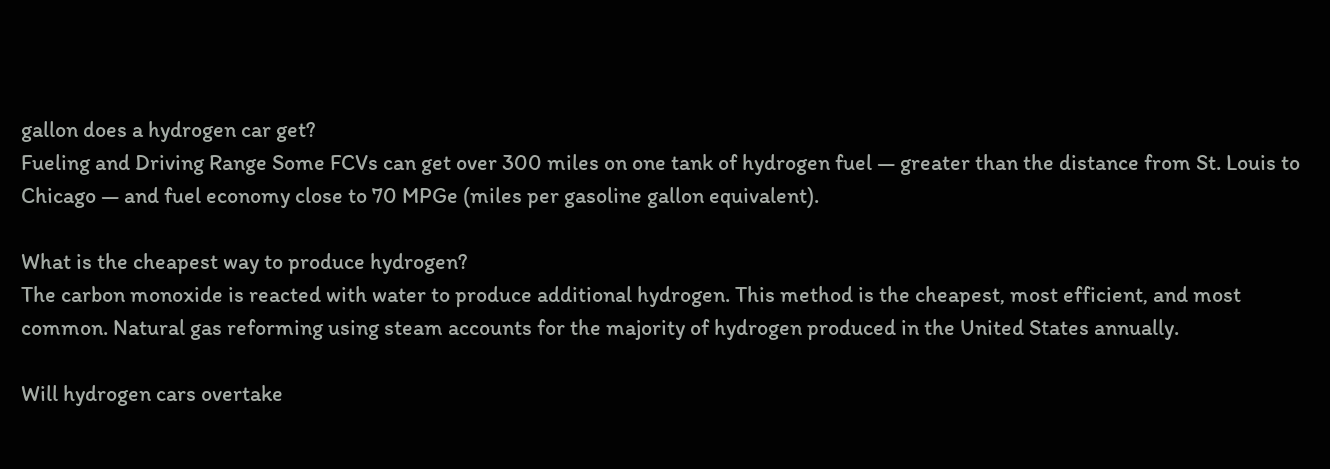gallon does a hydrogen car get?
Fueling and Driving Range Some FCVs can get over 300 miles on one tank of hydrogen fuel — greater than the distance from St. Louis to Chicago — and fuel economy close to 70 MPGe (miles per gasoline gallon equivalent).

What is the cheapest way to produce hydrogen?
The carbon monoxide is reacted with water to produce additional hydrogen. This method is the cheapest, most efficient, and most common. Natural gas reforming using steam accounts for the majority of hydrogen produced in the United States annually.

Will hydrogen cars overtake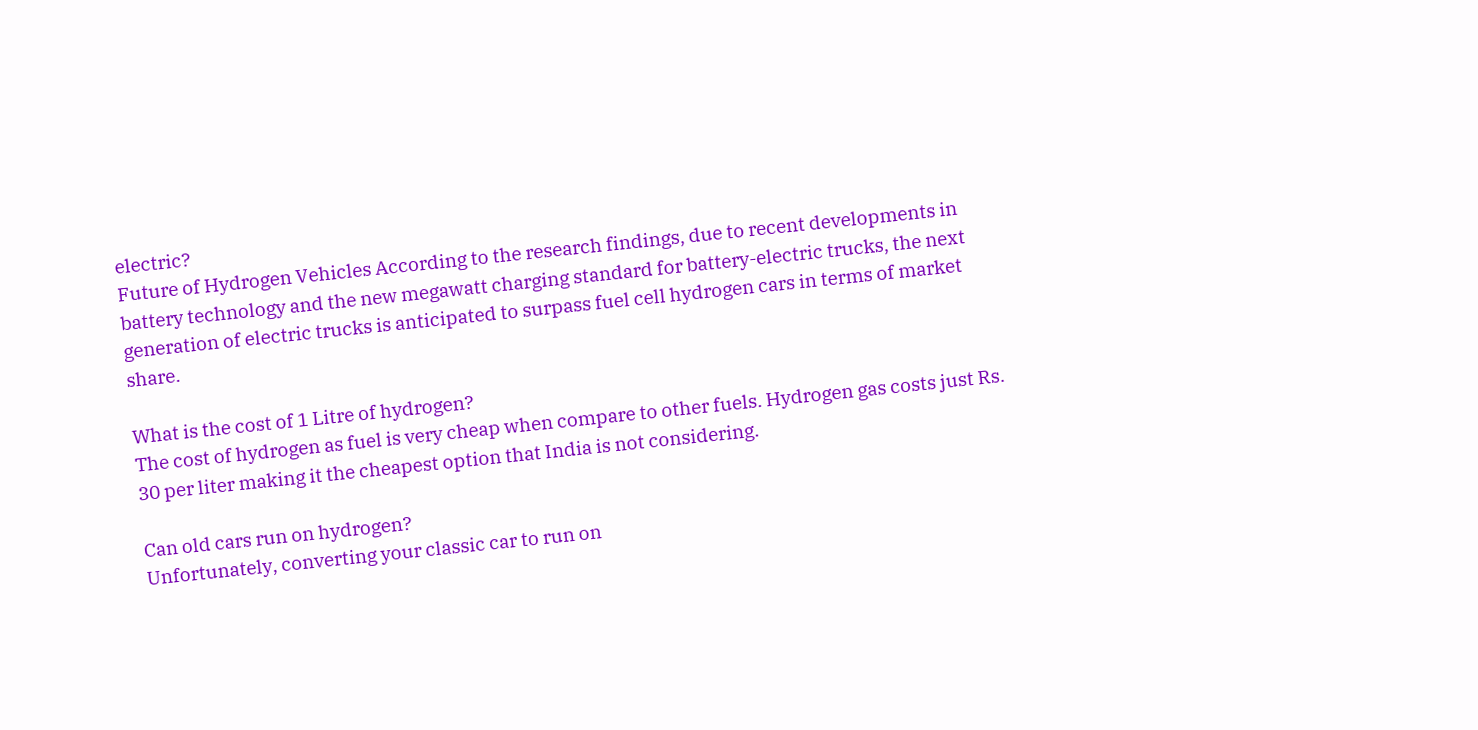electric?
Future of Hydrogen Vehicles According to the research findings, due to recent developments in battery technology and the new megawatt charging standard for battery-electric trucks, the next generation of electric trucks is anticipated to surpass fuel cell hydrogen cars in terms of market share.

What is the cost of 1 Litre of hydrogen?
The cost of hydrogen as fuel is very cheap when compare to other fuels. Hydrogen gas costs just Rs. 30 per liter making it the cheapest option that India is not considering.

Can old cars run on hydrogen?
Unfortunately, converting your classic car to run on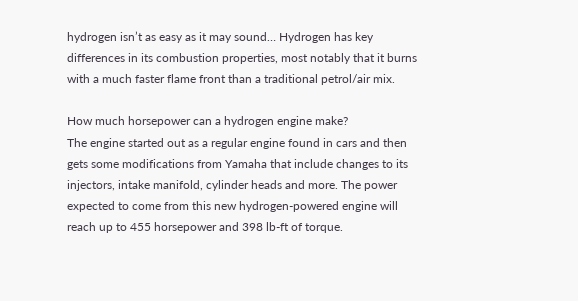hydrogen isn’t as easy as it may sound… Hydrogen has key differences in its combustion properties, most notably that it burns with a much faster flame front than a traditional petrol/air mix.

How much horsepower can a hydrogen engine make?
The engine started out as a regular engine found in cars and then gets some modifications from Yamaha that include changes to its injectors, intake manifold, cylinder heads and more. The power expected to come from this new hydrogen-powered engine will reach up to 455 horsepower and 398 lb-ft of torque.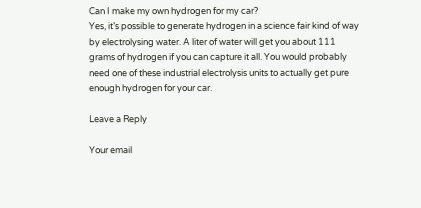Can I make my own hydrogen for my car?
Yes, it’s possible to generate hydrogen in a science fair kind of way by electrolysing water. A liter of water will get you about 111 grams of hydrogen if you can capture it all. You would probably need one of these industrial electrolysis units to actually get pure enough hydrogen for your car.

Leave a Reply

Your email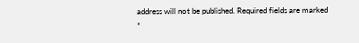address will not be published. Required fields are marked *